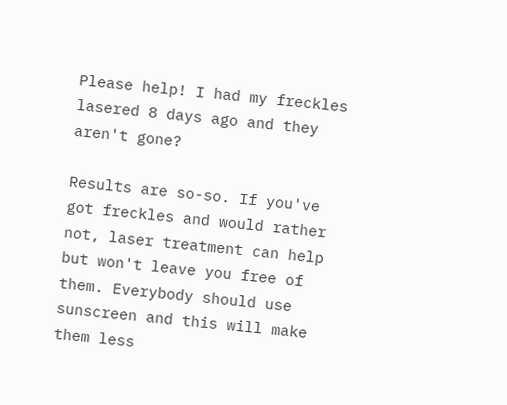Please help! I had my freckles lasered 8 days ago and they aren't gone?

Results are so-so. If you've got freckles and would rather not, laser treatment can help but won't leave you free of them. Everybody should use sunscreen and this will make them less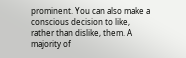prominent. You can also make a conscious decision to like, rather than dislike, them. A majority of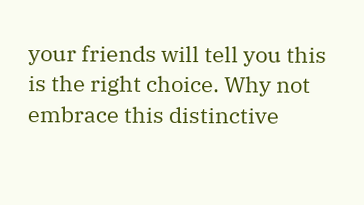your friends will tell you this is the right choice. Why not embrace this distinctive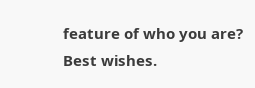feature of who you are? Best wishes.